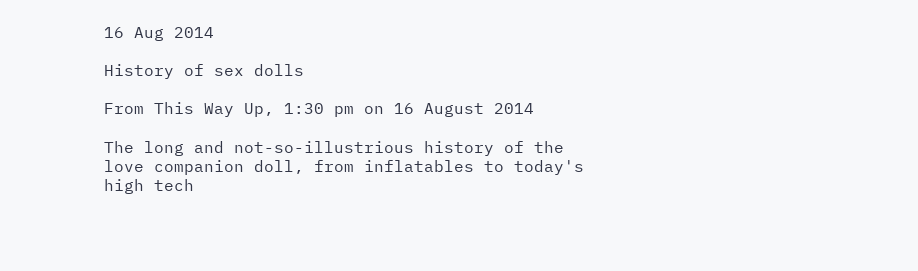16 Aug 2014

History of sex dolls

From This Way Up, 1:30 pm on 16 August 2014

The long and not-so-illustrious history of the love companion doll, from inflatables to today's high tech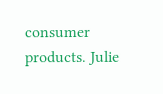consumer products. Julie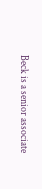Beck is a senior associate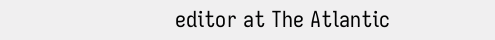editor at The Atlantic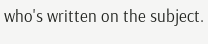who's written on the subject.